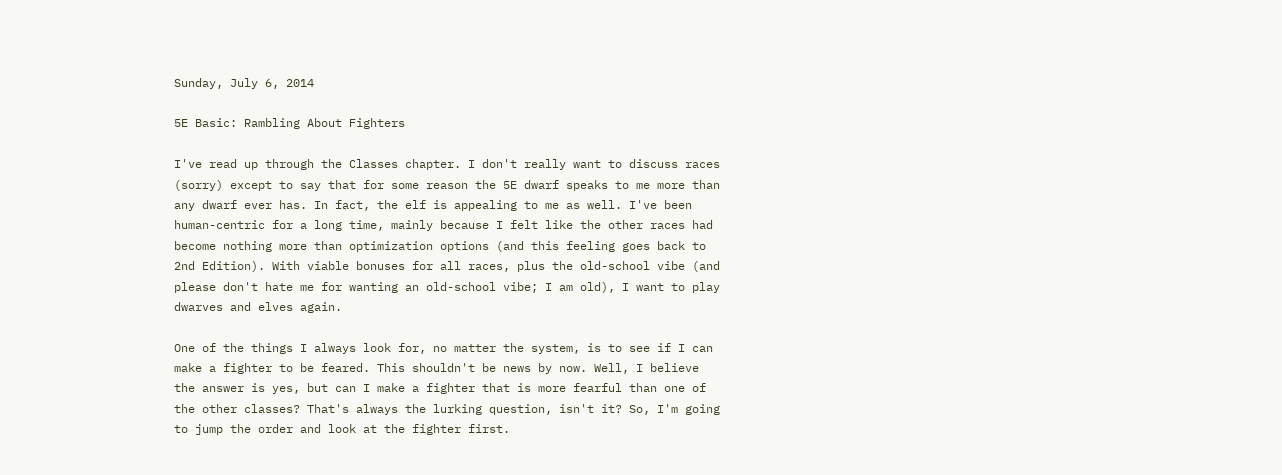Sunday, July 6, 2014

5E Basic: Rambling About Fighters

I've read up through the Classes chapter. I don't really want to discuss races (sorry) except to say that for some reason the 5E dwarf speaks to me more than any dwarf ever has. In fact, the elf is appealing to me as well. I've been human-centric for a long time, mainly because I felt like the other races had become nothing more than optimization options (and this feeling goes back to 2nd Edition). With viable bonuses for all races, plus the old-school vibe (and please don't hate me for wanting an old-school vibe; I am old), I want to play dwarves and elves again.

One of the things I always look for, no matter the system, is to see if I can make a fighter to be feared. This shouldn't be news by now. Well, I believe the answer is yes, but can I make a fighter that is more fearful than one of the other classes? That's always the lurking question, isn't it? So, I'm going to jump the order and look at the fighter first.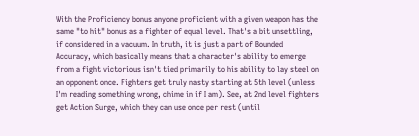With the Proficiency bonus anyone proficient with a given weapon has the same "to hit" bonus as a fighter of equal level. That's a bit unsettling, if considered in a vacuum. In truth, it is just a part of Bounded Accuracy, which basically means that a character's ability to emerge from a fight victorious isn't tied primarily to his ability to lay steel on an opponent once. Fighters get truly nasty starting at 5th level (unless I'm reading something wrong, chime in if I am). See, at 2nd level fighters get Action Surge, which they can use once per rest (until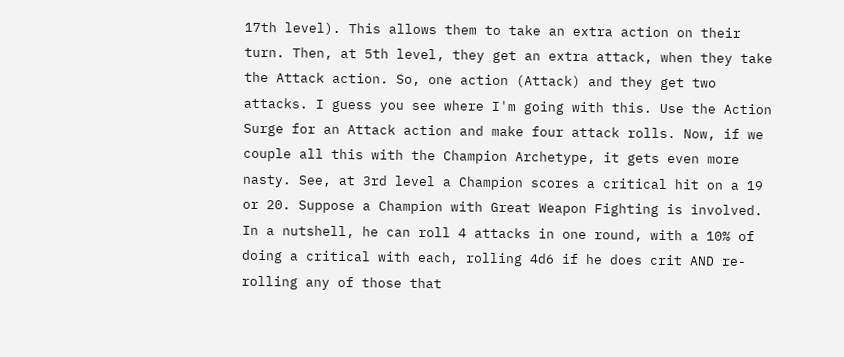17th level). This allows them to take an extra action on their turn. Then, at 5th level, they get an extra attack, when they take the Attack action. So, one action (Attack) and they get two attacks. I guess you see where I'm going with this. Use the Action Surge for an Attack action and make four attack rolls. Now, if we couple all this with the Champion Archetype, it gets even more nasty. See, at 3rd level a Champion scores a critical hit on a 19 or 20. Suppose a Champion with Great Weapon Fighting is involved. In a nutshell, he can roll 4 attacks in one round, with a 10% of doing a critical with each, rolling 4d6 if he does crit AND re-rolling any of those that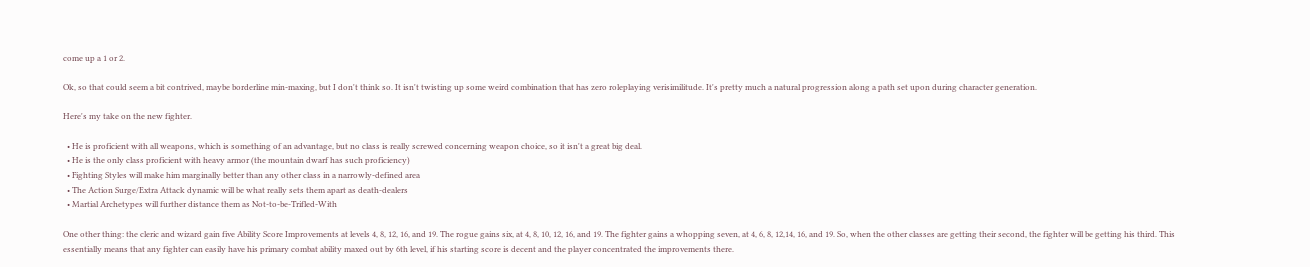come up a 1 or 2.

Ok, so that could seem a bit contrived, maybe borderline min-maxing, but I don't think so. It isn't twisting up some weird combination that has zero roleplaying verisimilitude. It's pretty much a natural progression along a path set upon during character generation.

Here's my take on the new fighter.

  • He is proficient with all weapons, which is something of an advantage, but no class is really screwed concerning weapon choice, so it isn't a great big deal.
  • He is the only class proficient with heavy armor (the mountain dwarf has such proficiency)
  • Fighting Styles will make him marginally better than any other class in a narrowly-defined area
  • The Action Surge/Extra Attack dynamic will be what really sets them apart as death-dealers
  • Martial Archetypes will further distance them as Not-to-be-Trifled-With

One other thing: the cleric and wizard gain five Ability Score Improvements at levels 4, 8, 12, 16, and 19. The rogue gains six, at 4, 8, 10, 12, 16, and 19. The fighter gains a whopping seven, at 4, 6, 8, 12,14, 16, and 19. So, when the other classes are getting their second, the fighter will be getting his third. This essentially means that any fighter can easily have his primary combat ability maxed out by 6th level, if his starting score is decent and the player concentrated the improvements there.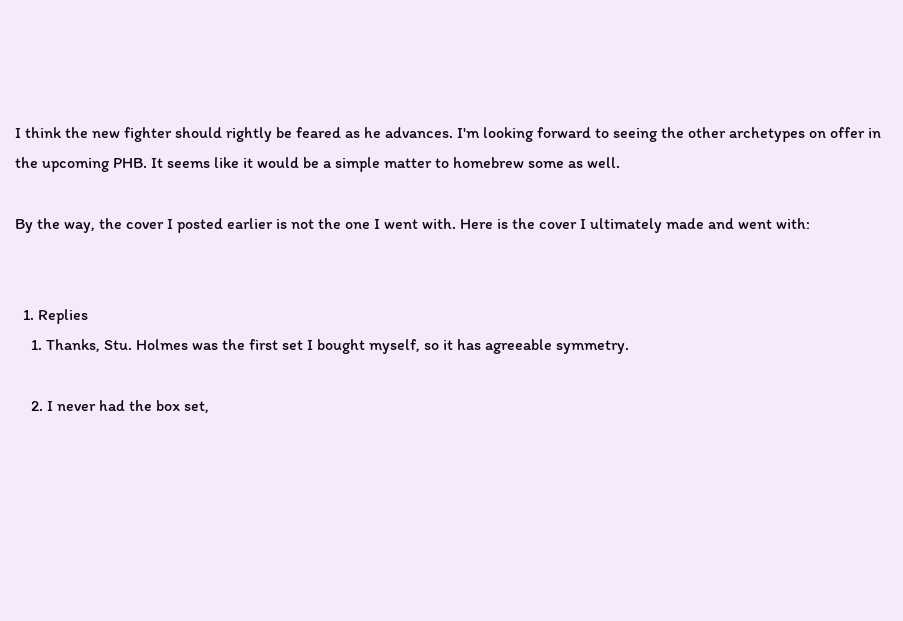I think the new fighter should rightly be feared as he advances. I'm looking forward to seeing the other archetypes on offer in the upcoming PHB. It seems like it would be a simple matter to homebrew some as well.

By the way, the cover I posted earlier is not the one I went with. Here is the cover I ultimately made and went with:


  1. Replies
    1. Thanks, Stu. Holmes was the first set I bought myself, so it has agreeable symmetry.

    2. I never had the box set,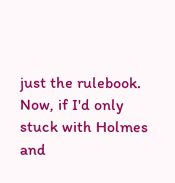just the rulebook. Now, if I'd only stuck with Holmes and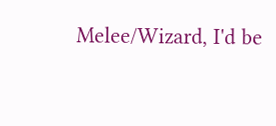Melee/Wizard, I'd be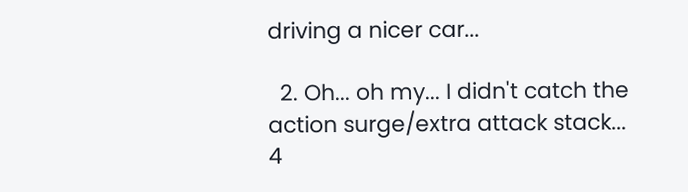driving a nicer car...

  2. Oh... oh my... I didn't catch the action surge/extra attack stack... 4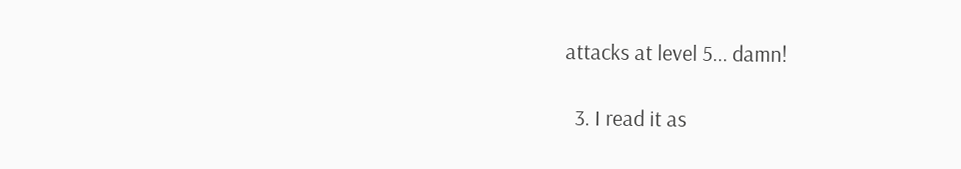attacks at level 5... damn!

  3. I read it as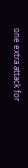one extra attack for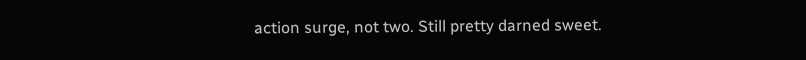action surge, not two. Still pretty darned sweet.